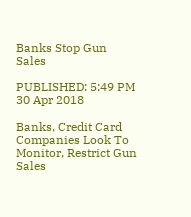Banks Stop Gun Sales

PUBLISHED: 5:49 PM 30 Apr 2018

Banks, Credit Card Companies Look To Monitor, Restrict Gun Sales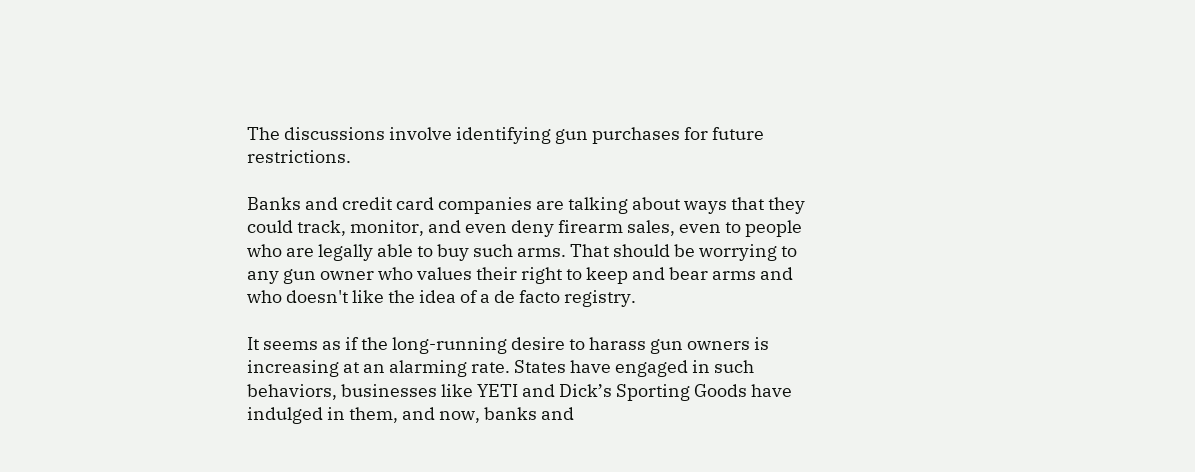The discussions involve identifying gun purchases for future restrictions.

Banks and credit card companies are talking about ways that they could track, monitor, and even deny firearm sales, even to people who are legally able to buy such arms. That should be worrying to any gun owner who values their right to keep and bear arms and who doesn't like the idea of a de facto registry.

It seems as if the long-running desire to harass gun owners is increasing at an alarming rate. States have engaged in such behaviors, businesses like YETI and Dick’s Sporting Goods have indulged in them, and now, banks and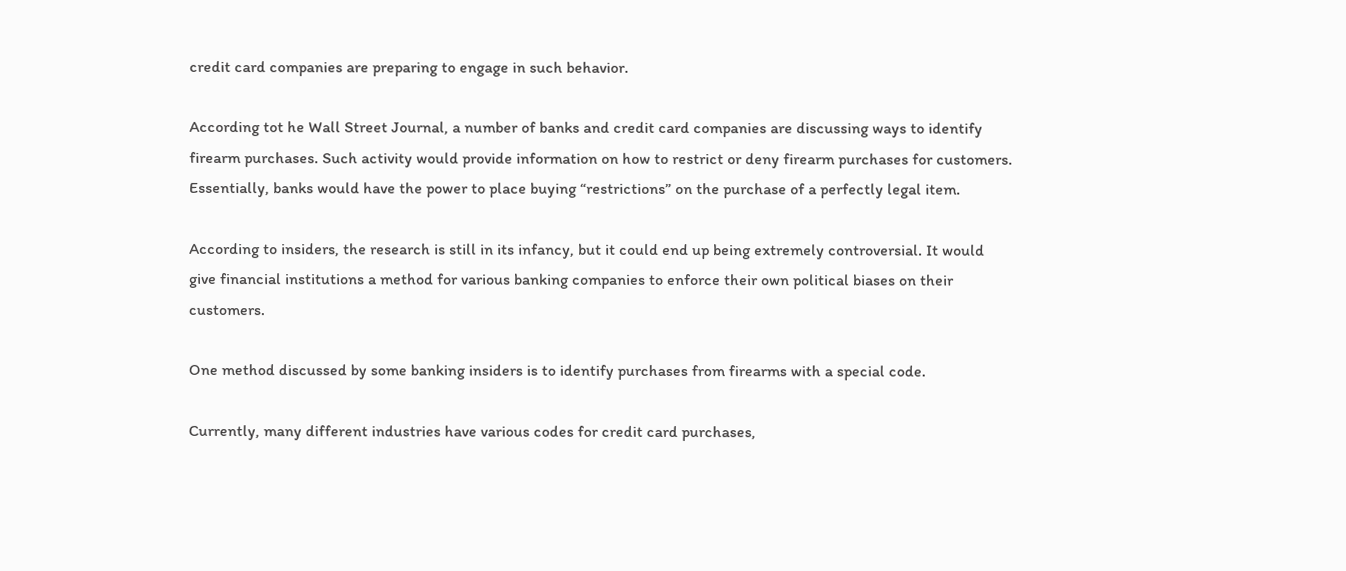credit card companies are preparing to engage in such behavior.

According tot he Wall Street Journal, a number of banks and credit card companies are discussing ways to identify firearm purchases. Such activity would provide information on how to restrict or deny firearm purchases for customers. Essentially, banks would have the power to place buying “restrictions” on the purchase of a perfectly legal item.

According to insiders, the research is still in its infancy, but it could end up being extremely controversial. It would give financial institutions a method for various banking companies to enforce their own political biases on their customers.

One method discussed by some banking insiders is to identify purchases from firearms with a special code.

Currently, many different industries have various codes for credit card purchases,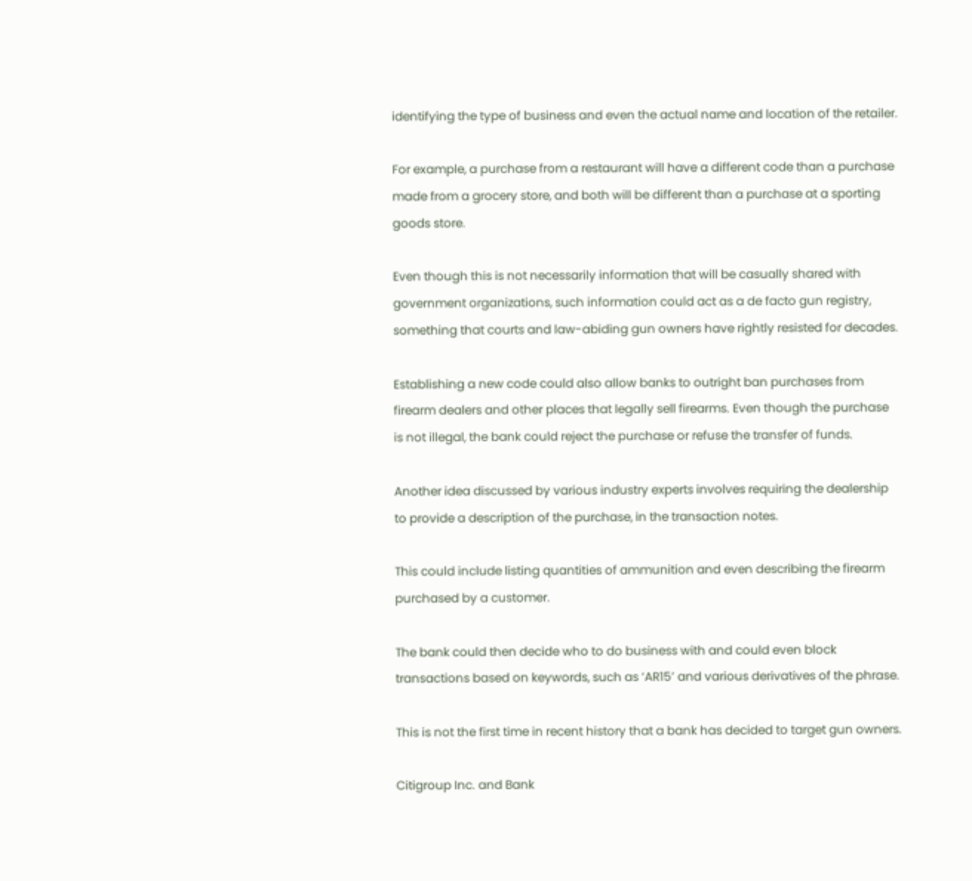identifying the type of business and even the actual name and location of the retailer.

For example, a purchase from a restaurant will have a different code than a purchase made from a grocery store, and both will be different than a purchase at a sporting goods store.

Even though this is not necessarily information that will be casually shared with government organizations, such information could act as a de facto gun registry, something that courts and law-abiding gun owners have rightly resisted for decades.

Establishing a new code could also allow banks to outright ban purchases from firearm dealers and other places that legally sell firearms. Even though the purchase is not illegal, the bank could reject the purchase or refuse the transfer of funds.

Another idea discussed by various industry experts involves requiring the dealership to provide a description of the purchase, in the transaction notes.

This could include listing quantities of ammunition and even describing the firearm purchased by a customer.

The bank could then decide who to do business with and could even block transactions based on keywords, such as ‘AR15’ and various derivatives of the phrase.

This is not the first time in recent history that a bank has decided to target gun owners.

Citigroup Inc. and Bank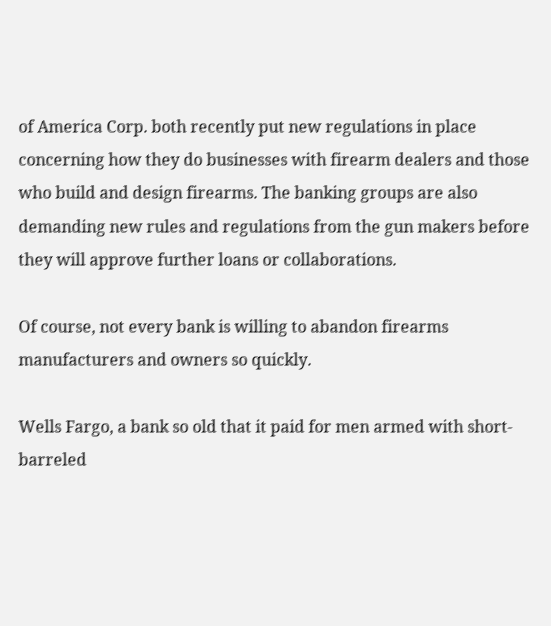of America Corp. both recently put new regulations in place concerning how they do businesses with firearm dealers and those who build and design firearms. The banking groups are also demanding new rules and regulations from the gun makers before they will approve further loans or collaborations.

Of course, not every bank is willing to abandon firearms manufacturers and owners so quickly.

Wells Fargo, a bank so old that it paid for men armed with short-barreled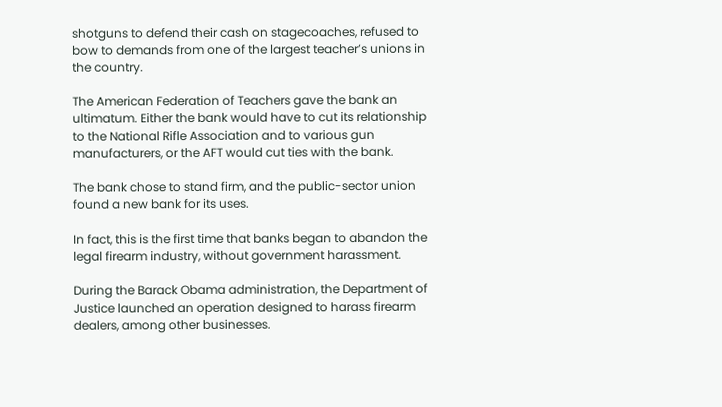shotguns to defend their cash on stagecoaches, refused to bow to demands from one of the largest teacher’s unions in the country.

The American Federation of Teachers gave the bank an ultimatum. Either the bank would have to cut its relationship to the National Rifle Association and to various gun manufacturers, or the AFT would cut ties with the bank.

The bank chose to stand firm, and the public-sector union found a new bank for its uses.

In fact, this is the first time that banks began to abandon the legal firearm industry, without government harassment.

During the Barack Obama administration, the Department of Justice launched an operation designed to harass firearm dealers, among other businesses.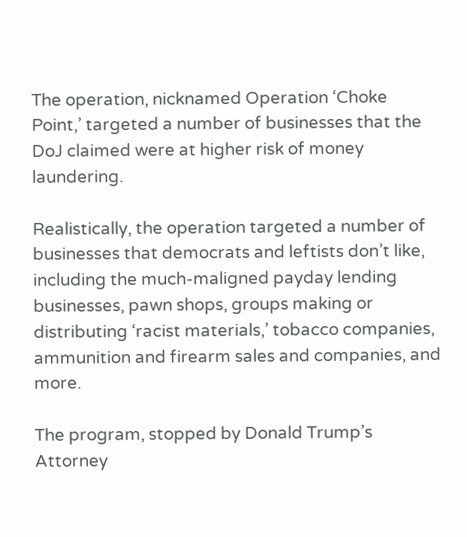The operation, nicknamed Operation ‘Choke Point,’ targeted a number of businesses that the DoJ claimed were at higher risk of money laundering.

Realistically, the operation targeted a number of businesses that democrats and leftists don’t like, including the much-maligned payday lending businesses, pawn shops, groups making or distributing ‘racist materials,’ tobacco companies, ammunition and firearm sales and companies, and more.

The program, stopped by Donald Trump’s Attorney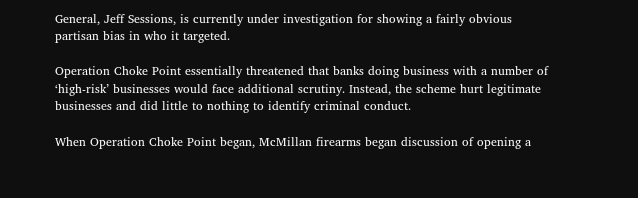General, Jeff Sessions, is currently under investigation for showing a fairly obvious partisan bias in who it targeted.

Operation Choke Point essentially threatened that banks doing business with a number of ‘high-risk’ businesses would face additional scrutiny. Instead, the scheme hurt legitimate businesses and did little to nothing to identify criminal conduct.

When Operation Choke Point began, McMillan firearms began discussion of opening a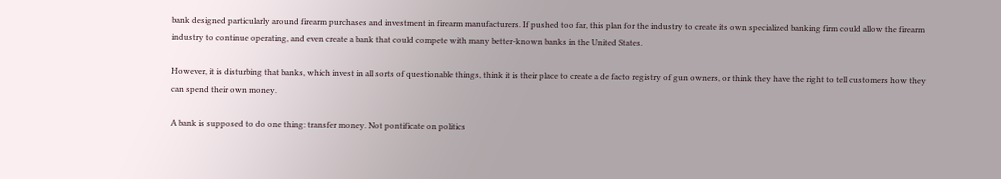bank designed particularly around firearm purchases and investment in firearm manufacturers. If pushed too far, this plan for the industry to create its own specialized banking firm could allow the firearm industry to continue operating, and even create a bank that could compete with many better-known banks in the United States.

However, it is disturbing that banks, which invest in all sorts of questionable things, think it is their place to create a de facto registry of gun owners, or think they have the right to tell customers how they can spend their own money.

A bank is supposed to do one thing: transfer money. Not pontificate on politics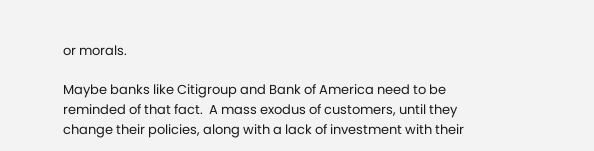or morals.

Maybe banks like Citigroup and Bank of America need to be reminded of that fact.  A mass exodus of customers, until they change their policies, along with a lack of investment with their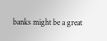banks might be a great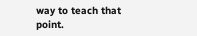way to teach that point.